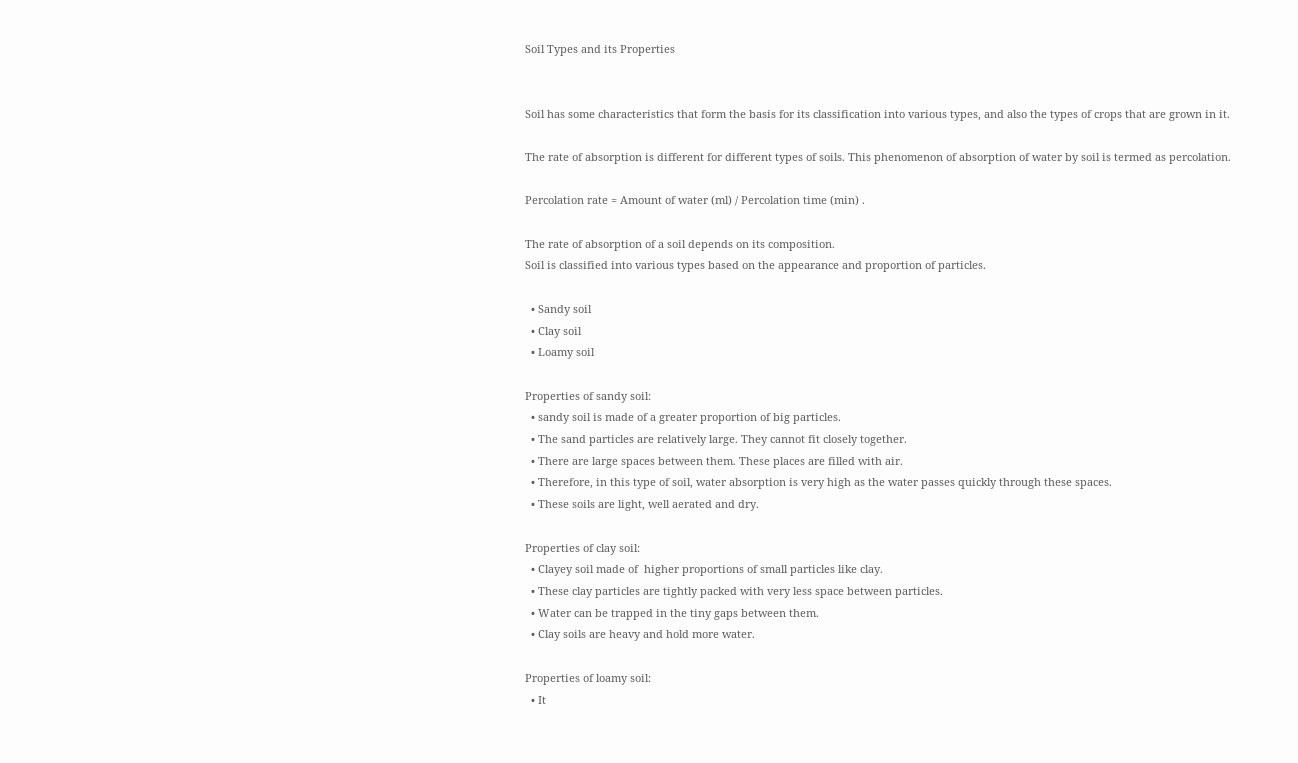Soil Types and its Properties


Soil has some characteristics that form the basis for its classification into various types, and also the types of crops that are grown in it.

The rate of absorption is different for different types of soils. This phenomenon of absorption of water by soil is termed as percolation.

Percolation rate = Amount of water (ml) / Percolation time (min) .

The rate of absorption of a soil depends on its composition.
Soil is classified into various types based on the appearance and proportion of particles.

  • Sandy soil
  • Clay soil
  • Loamy soil

Properties of sandy soil:
  • sandy soil is made of a greater proportion of big particles.
  • The sand particles are relatively large. They cannot fit closely together.
  • There are large spaces between them. These places are filled with air.
  • Therefore, in this type of soil, water absorption is very high as the water passes quickly through these spaces.
  • These soils are light, well aerated and dry.

Properties of clay soil:
  • Clayey soil made of  higher proportions of small particles like clay.
  • These clay particles are tightly packed with very less space between particles.
  • Water can be trapped in the tiny gaps between them.
  • Clay soils are heavy and hold more water.

Properties of loamy soil:
  • It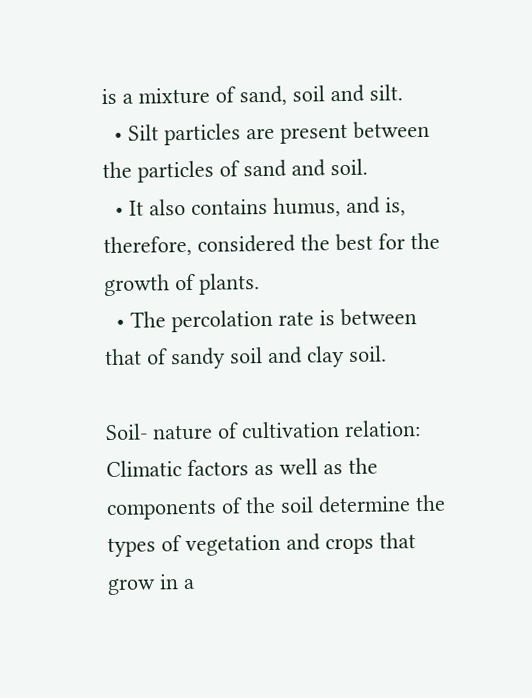is a mixture of sand, soil and silt.
  • Silt particles are present between the particles of sand and soil.
  • It also contains humus, and is, therefore, considered the best for the growth of plants.
  • The percolation rate is between that of sandy soil and clay soil.

Soil- nature of cultivation relation:  Climatic factors as well as the components of the soil determine the types of vegetation and crops that grow in a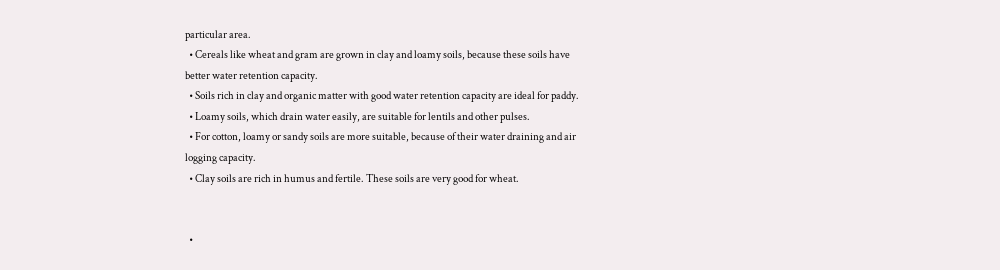particular area.
  • Cereals like wheat and gram are grown in clay and loamy soils, because these soils have better water retention capacity.
  • Soils rich in clay and organic matter with good water retention capacity are ideal for paddy.
  • Loamy soils, which drain water easily, are suitable for lentils and other pulses.
  • For cotton, loamy or sandy soils are more suitable, because of their water draining and air logging capacity.
  • Clay soils are rich in humus and fertile. These soils are very good for wheat.


  •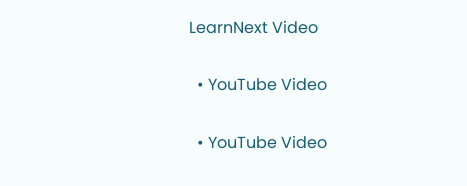LearnNext Video

  • YouTube Video

  • YouTube Video